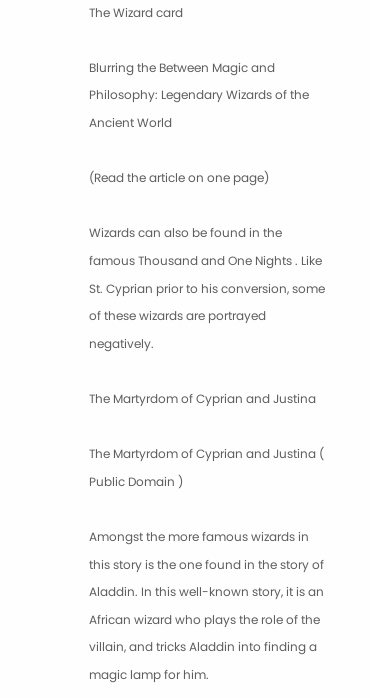The Wizard card

Blurring the Between Magic and Philosophy: Legendary Wizards of the Ancient World

(Read the article on one page)

Wizards can also be found in the famous Thousand and One Nights . Like St. Cyprian prior to his conversion, some of these wizards are portrayed negatively.

The Martyrdom of Cyprian and Justina

The Martyrdom of Cyprian and Justina ( Public Domain )

Amongst the more famous wizards in this story is the one found in the story of Aladdin. In this well-known story, it is an African wizard who plays the role of the villain, and tricks Aladdin into finding a magic lamp for him.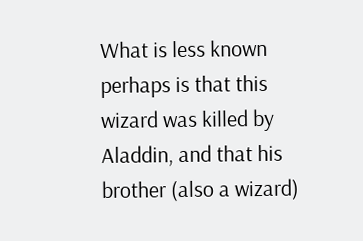What is less known perhaps is that this wizard was killed by Aladdin, and that his brother (also a wizard)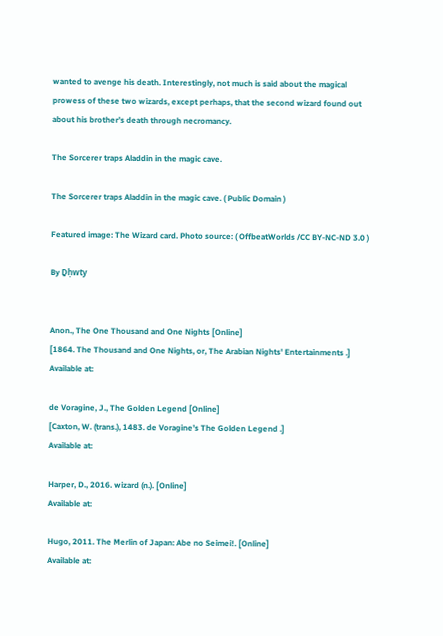wanted to avenge his death. Interestingly, not much is said about the magical prowess of these two wizards, except perhaps, that the second wizard found out about his brother’s death through necromancy.

The Sorcerer traps Aladdin in the magic cave.

The Sorcerer traps Aladdin in the magic cave. ( Public Domain )

Featured image: The Wizard card. Photo source: ( OffbeatWorlds /CC BY-NC-ND 3.0 )

By Ḏḥwty


Anon., The One Thousand and One Nights [Online]
[1864. The Thousand and One Nights, or, The Arabian Nights' Entertainments .]
Available at:

de Voragine, J., The Golden Legend [Online]
[Caxton, W. (trans.), 1483. de Voragine’s The Golden Legend .]
Available at:

Harper, D., 2016. wizard (n.). [Online]
Available at:

Hugo, 2011. The Merlin of Japan: Abe no Seimei!. [Online]
Available at: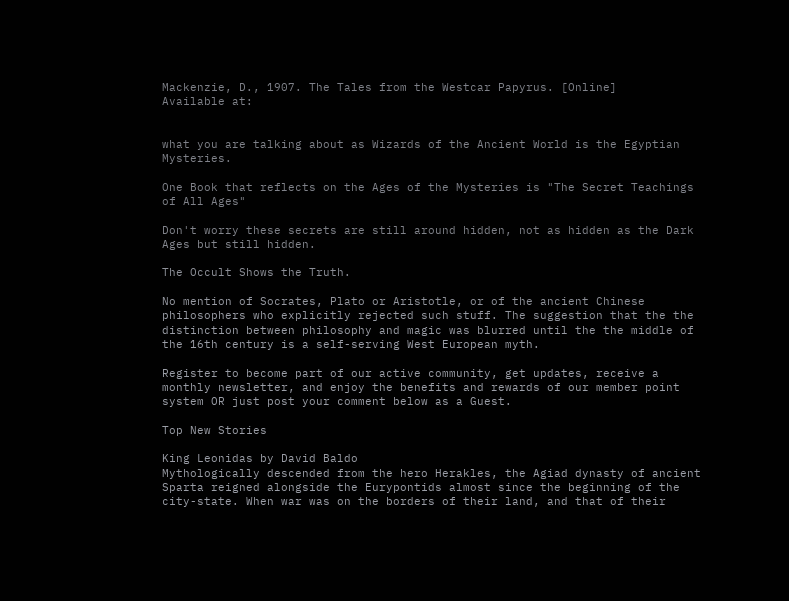Mackenzie, D., 1907. The Tales from the Westcar Papyrus. [Online]
Available at:


what you are talking about as Wizards of the Ancient World is the Egyptian Mysteries.

One Book that reflects on the Ages of the Mysteries is "The Secret Teachings of All Ages"

Don't worry these secrets are still around hidden, not as hidden as the Dark Ages but still hidden.

The Occult Shows the Truth.

No mention of Socrates, Plato or Aristotle, or of the ancient Chinese philosophers who explicitly rejected such stuff. The suggestion that the the distinction between philosophy and magic was blurred until the the middle of the 16th century is a self-serving West European myth.

Register to become part of our active community, get updates, receive a monthly newsletter, and enjoy the benefits and rewards of our member point system OR just post your comment below as a Guest.

Top New Stories

King Leonidas by David Baldo
Mythologically descended from the hero Herakles, the Agiad dynasty of ancient Sparta reigned alongside the Eurypontids almost since the beginning of the city-state. When war was on the borders of their land, and that of their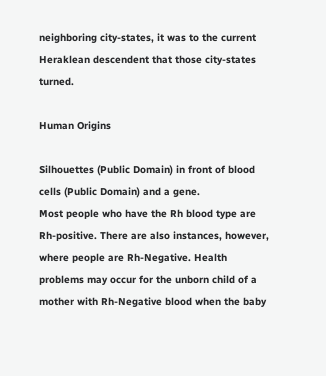neighboring city-states, it was to the current Heraklean descendent that those city-states turned.

Human Origins

Silhouettes (Public Domain) in front of blood cells (Public Domain) and a gene.
Most people who have the Rh blood type are Rh-positive. There are also instances, however, where people are Rh-Negative. Health problems may occur for the unborn child of a mother with Rh-Negative blood when the baby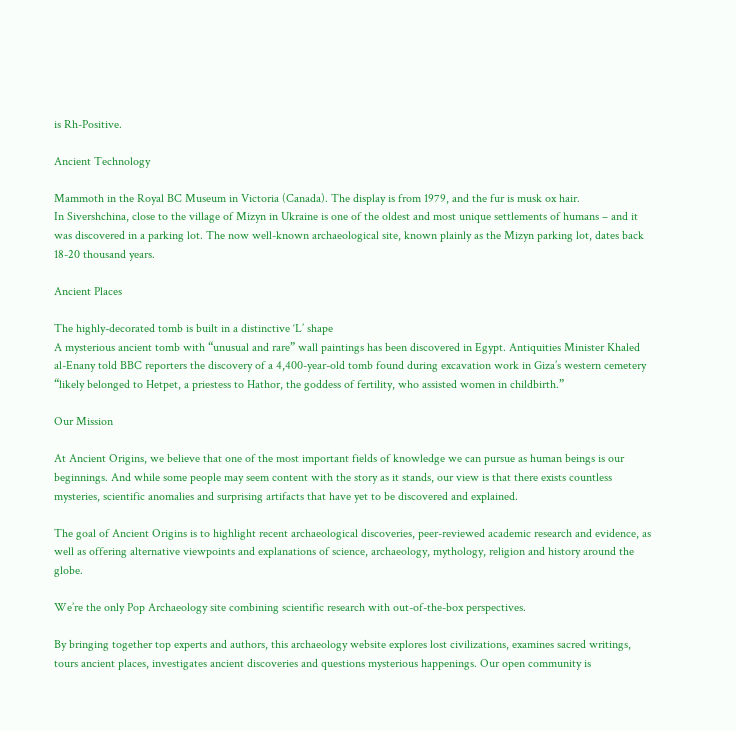is Rh-Positive.

Ancient Technology

Mammoth in the Royal BC Museum in Victoria (Canada). The display is from 1979, and the fur is musk ox hair.
In Sivershchina, close to the village of Mizyn in Ukraine is one of the oldest and most unique settlements of humans – and it was discovered in a parking lot. The now well-known archaeological site, known plainly as the Mizyn parking lot, dates back 18-20 thousand years.

Ancient Places

The highly-decorated tomb is built in a distinctive ‘L’ shape
A mysterious ancient tomb with “unusual and rare” wall paintings has been discovered in Egypt. Antiquities Minister Khaled al-Enany told BBC reporters the discovery of a 4,400-year-old tomb found during excavation work in Giza’s western cemetery “likely belonged to Hetpet, a priestess to Hathor, the goddess of fertility, who assisted women in childbirth.”

Our Mission

At Ancient Origins, we believe that one of the most important fields of knowledge we can pursue as human beings is our beginnings. And while some people may seem content with the story as it stands, our view is that there exists countless mysteries, scientific anomalies and surprising artifacts that have yet to be discovered and explained.

The goal of Ancient Origins is to highlight recent archaeological discoveries, peer-reviewed academic research and evidence, as well as offering alternative viewpoints and explanations of science, archaeology, mythology, religion and history around the globe.

We’re the only Pop Archaeology site combining scientific research with out-of-the-box perspectives.

By bringing together top experts and authors, this archaeology website explores lost civilizations, examines sacred writings, tours ancient places, investigates ancient discoveries and questions mysterious happenings. Our open community is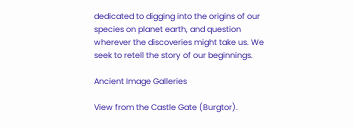dedicated to digging into the origins of our species on planet earth, and question wherever the discoveries might take us. We seek to retell the story of our beginnings.

Ancient Image Galleries

View from the Castle Gate (Burgtor).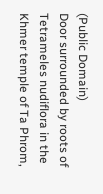(Public Domain)
Door surrounded by roots of Tetrameles nudiflora in the Khmer temple of Ta Phrom,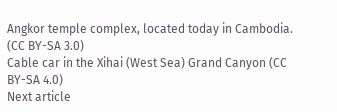Angkor temple complex, located today in Cambodia. (CC BY-SA 3.0)
Cable car in the Xihai (West Sea) Grand Canyon (CC BY-SA 4.0)
Next article